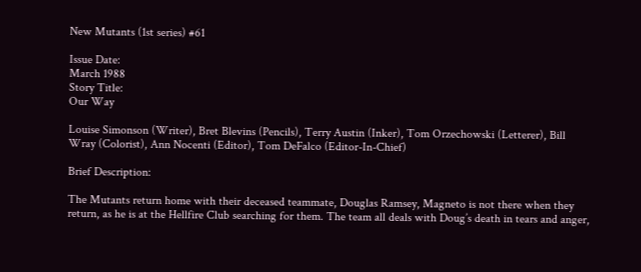New Mutants (1st series) #61

Issue Date:
March 1988
Story Title:
Our Way

Louise Simonson (Writer), Bret Blevins (Pencils), Terry Austin (Inker), Tom Orzechowski (Letterer), Bill Wray (Colorist), Ann Nocenti (Editor), Tom DeFalco (Editor-In-Chief)

Brief Description:

The Mutants return home with their deceased teammate, Douglas Ramsey, Magneto is not there when they return, as he is at the Hellfire Club searching for them. The team all deals with Doug’s death in tears and anger,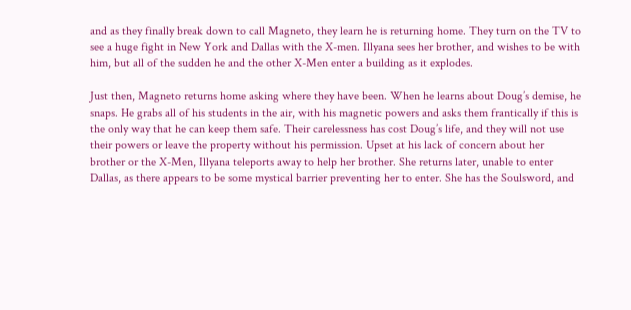and as they finally break down to call Magneto, they learn he is returning home. They turn on the TV to see a huge fight in New York and Dallas with the X-men. Illyana sees her brother, and wishes to be with him, but all of the sudden he and the other X-Men enter a building as it explodes.

Just then, Magneto returns home asking where they have been. When he learns about Doug’s demise, he snaps. He grabs all of his students in the air, with his magnetic powers and asks them frantically if this is the only way that he can keep them safe. Their carelessness has cost Doug’s life, and they will not use their powers or leave the property without his permission. Upset at his lack of concern about her brother or the X-Men, Illyana teleports away to help her brother. She returns later, unable to enter Dallas, as there appears to be some mystical barrier preventing her to enter. She has the Soulsword, and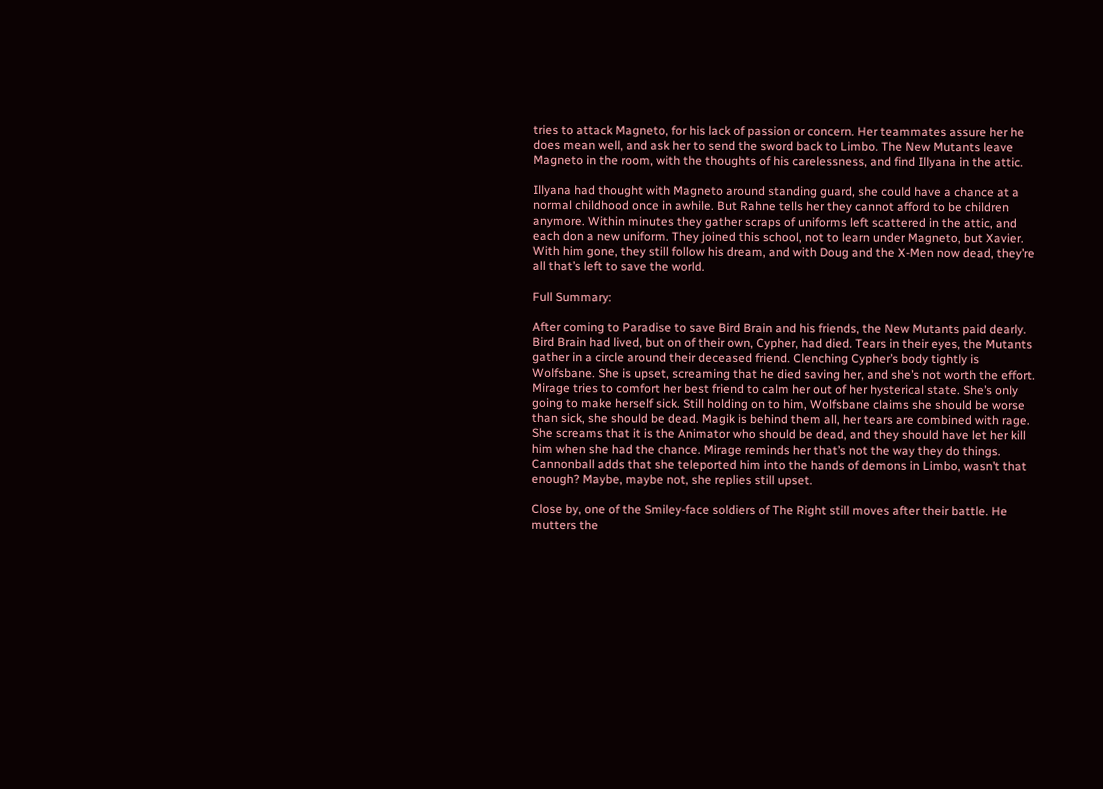tries to attack Magneto, for his lack of passion or concern. Her teammates assure her he does mean well, and ask her to send the sword back to Limbo. The New Mutants leave Magneto in the room, with the thoughts of his carelessness, and find Illyana in the attic.

Illyana had thought with Magneto around standing guard, she could have a chance at a normal childhood once in awhile. But Rahne tells her they cannot afford to be children anymore. Within minutes they gather scraps of uniforms left scattered in the attic, and each don a new uniform. They joined this school, not to learn under Magneto, but Xavier. With him gone, they still follow his dream, and with Doug and the X-Men now dead, they’re all that’s left to save the world.

Full Summary:

After coming to Paradise to save Bird Brain and his friends, the New Mutants paid dearly. Bird Brain had lived, but on of their own, Cypher, had died. Tears in their eyes, the Mutants gather in a circle around their deceased friend. Clenching Cypher’s body tightly is Wolfsbane. She is upset, screaming that he died saving her, and she’s not worth the effort. Mirage tries to comfort her best friend to calm her out of her hysterical state. She’s only going to make herself sick. Still holding on to him, Wolfsbane claims she should be worse than sick, she should be dead. Magik is behind them all, her tears are combined with rage. She screams that it is the Animator who should be dead, and they should have let her kill him when she had the chance. Mirage reminds her that’s not the way they do things. Cannonball adds that she teleported him into the hands of demons in Limbo, wasn’t that enough? Maybe, maybe not, she replies still upset.

Close by, one of the Smiley-face soldiers of The Right still moves after their battle. He mutters the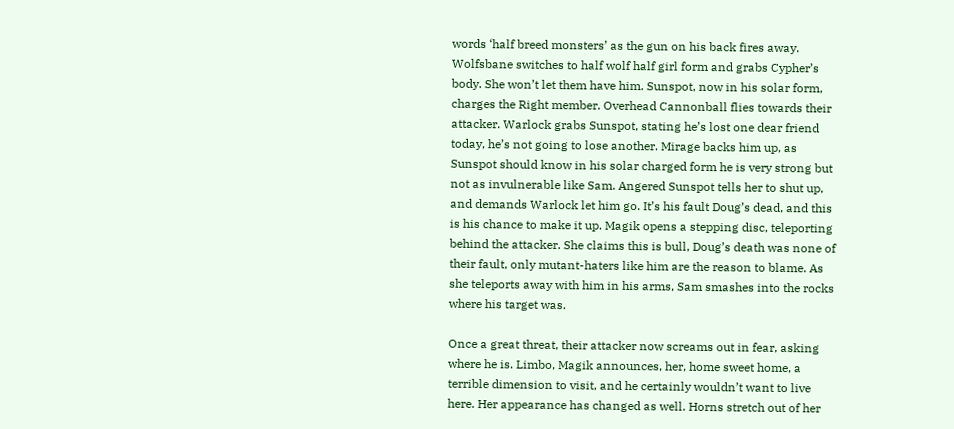words ‘half breed monsters’ as the gun on his back fires away. Wolfsbane switches to half wolf half girl form and grabs Cypher’s body. She won’t let them have him. Sunspot, now in his solar form, charges the Right member. Overhead Cannonball flies towards their attacker. Warlock grabs Sunspot, stating he’s lost one dear friend today, he’s not going to lose another. Mirage backs him up, as Sunspot should know in his solar charged form he is very strong but not as invulnerable like Sam. Angered Sunspot tells her to shut up, and demands Warlock let him go. It’s his fault Doug’s dead, and this is his chance to make it up. Magik opens a stepping disc, teleporting behind the attacker. She claims this is bull, Doug’s death was none of their fault, only mutant-haters like him are the reason to blame. As she teleports away with him in his arms, Sam smashes into the rocks where his target was.

Once a great threat, their attacker now screams out in fear, asking where he is. Limbo, Magik announces, her, home sweet home, a terrible dimension to visit, and he certainly wouldn’t want to live here. Her appearance has changed as well. Horns stretch out of her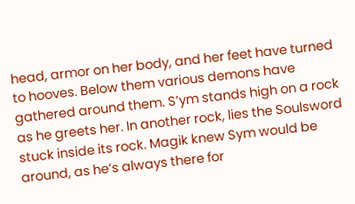head, armor on her body, and her feet have turned to hooves. Below them various demons have gathered around them. S’ym stands high on a rock as he greets her. In another rock, lies the Soulsword stuck inside its rock. Magik knew Sym would be around, as he’s always there for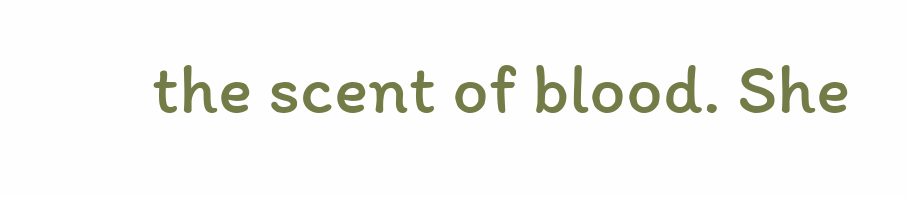the scent of blood. She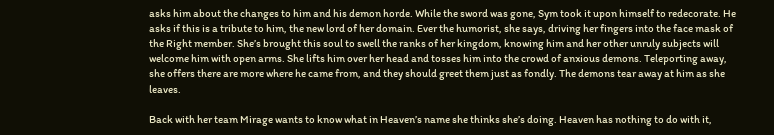asks him about the changes to him and his demon horde. While the sword was gone, Sym took it upon himself to redecorate. He asks if this is a tribute to him, the new lord of her domain. Ever the humorist, she says, driving her fingers into the face mask of the Right member. She’s brought this soul to swell the ranks of her kingdom, knowing him and her other unruly subjects will welcome him with open arms. She lifts him over her head and tosses him into the crowd of anxious demons. Teleporting away, she offers there are more where he came from, and they should greet them just as fondly. The demons tear away at him as she leaves.

Back with her team Mirage wants to know what in Heaven’s name she thinks she’s doing. Heaven has nothing to do with it,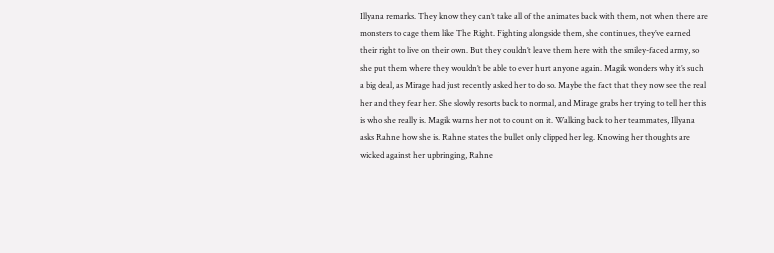Illyana remarks. They know they can’t take all of the animates back with them, not when there are monsters to cage them like The Right. Fighting alongside them, she continues, they’ve earned their right to live on their own. But they couldn’t leave them here with the smiley-faced army, so she put them where they wouldn’t be able to ever hurt anyone again. Magik wonders why it’s such a big deal, as Mirage had just recently asked her to do so. Maybe the fact that they now see the real her and they fear her. She slowly resorts back to normal, and Mirage grabs her trying to tell her this is who she really is. Magik warns her not to count on it. Walking back to her teammates, Illyana asks Rahne how she is. Rahne states the bullet only clipped her leg. Knowing her thoughts are wicked against her upbringing, Rahne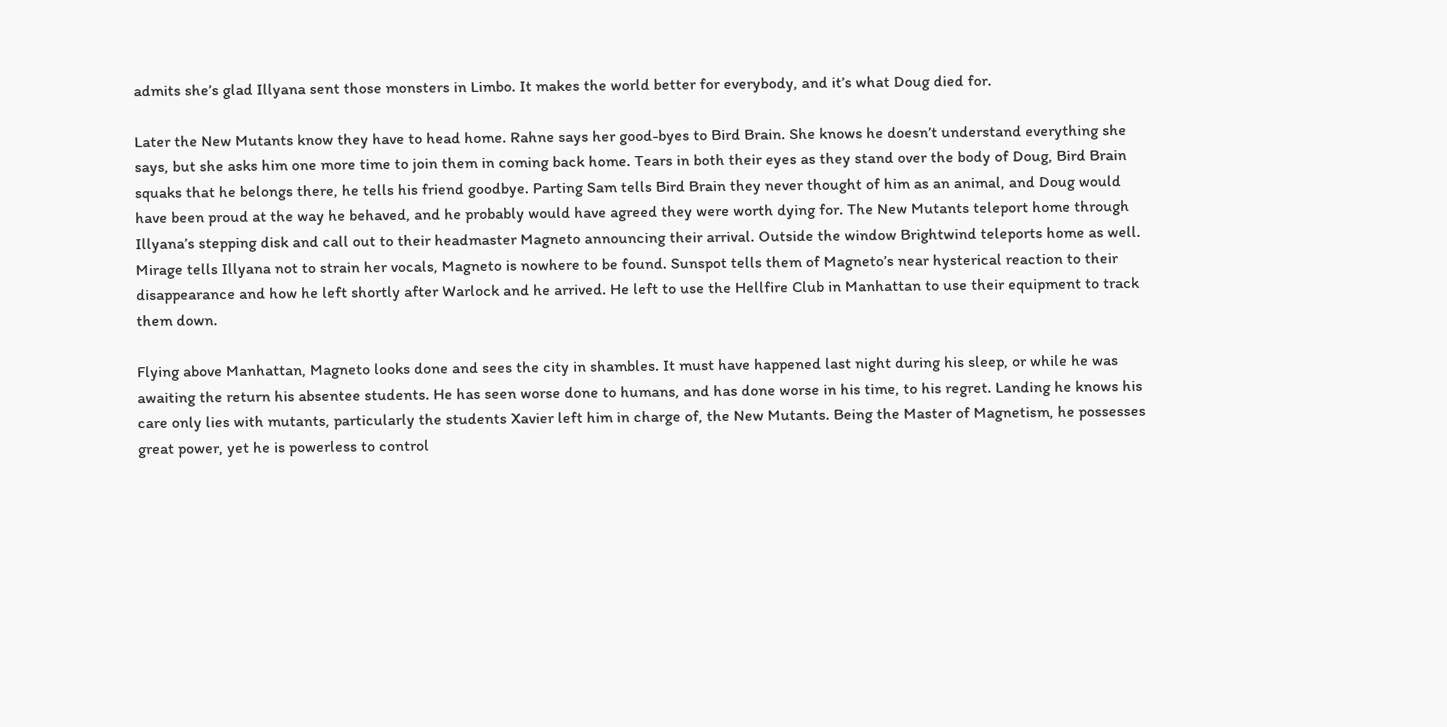admits she’s glad Illyana sent those monsters in Limbo. It makes the world better for everybody, and it’s what Doug died for.

Later the New Mutants know they have to head home. Rahne says her good-byes to Bird Brain. She knows he doesn’t understand everything she says, but she asks him one more time to join them in coming back home. Tears in both their eyes as they stand over the body of Doug, Bird Brain squaks that he belongs there, he tells his friend goodbye. Parting Sam tells Bird Brain they never thought of him as an animal, and Doug would have been proud at the way he behaved, and he probably would have agreed they were worth dying for. The New Mutants teleport home through Illyana’s stepping disk and call out to their headmaster Magneto announcing their arrival. Outside the window Brightwind teleports home as well. Mirage tells Illyana not to strain her vocals, Magneto is nowhere to be found. Sunspot tells them of Magneto’s near hysterical reaction to their disappearance and how he left shortly after Warlock and he arrived. He left to use the Hellfire Club in Manhattan to use their equipment to track them down.

Flying above Manhattan, Magneto looks done and sees the city in shambles. It must have happened last night during his sleep, or while he was awaiting the return his absentee students. He has seen worse done to humans, and has done worse in his time, to his regret. Landing he knows his care only lies with mutants, particularly the students Xavier left him in charge of, the New Mutants. Being the Master of Magnetism, he possesses great power, yet he is powerless to control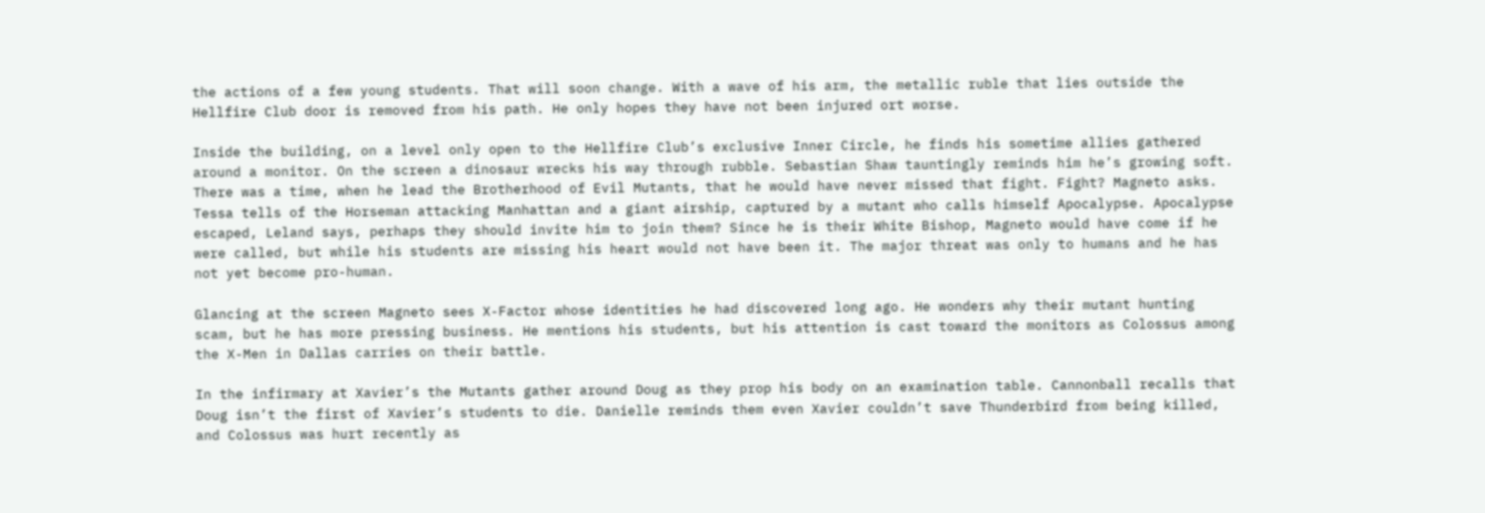the actions of a few young students. That will soon change. With a wave of his arm, the metallic ruble that lies outside the Hellfire Club door is removed from his path. He only hopes they have not been injured ort worse.

Inside the building, on a level only open to the Hellfire Club’s exclusive Inner Circle, he finds his sometime allies gathered around a monitor. On the screen a dinosaur wrecks his way through rubble. Sebastian Shaw tauntingly reminds him he’s growing soft. There was a time, when he lead the Brotherhood of Evil Mutants, that he would have never missed that fight. Fight? Magneto asks. Tessa tells of the Horseman attacking Manhattan and a giant airship, captured by a mutant who calls himself Apocalypse. Apocalypse escaped, Leland says, perhaps they should invite him to join them? Since he is their White Bishop, Magneto would have come if he were called, but while his students are missing his heart would not have been it. The major threat was only to humans and he has not yet become pro-human.

Glancing at the screen Magneto sees X-Factor whose identities he had discovered long ago. He wonders why their mutant hunting scam, but he has more pressing business. He mentions his students, but his attention is cast toward the monitors as Colossus among the X-Men in Dallas carries on their battle.

In the infirmary at Xavier’s the Mutants gather around Doug as they prop his body on an examination table. Cannonball recalls that Doug isn’t the first of Xavier’s students to die. Danielle reminds them even Xavier couldn’t save Thunderbird from being killed, and Colossus was hurt recently as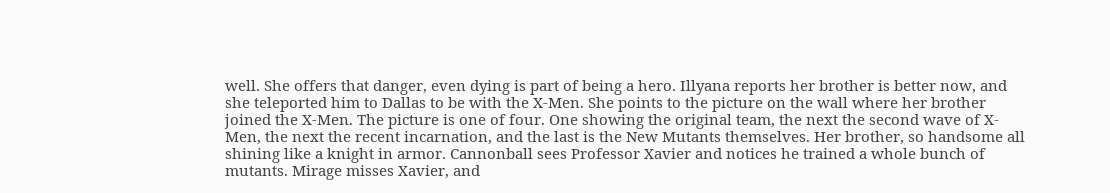well. She offers that danger, even dying is part of being a hero. Illyana reports her brother is better now, and she teleported him to Dallas to be with the X-Men. She points to the picture on the wall where her brother joined the X-Men. The picture is one of four. One showing the original team, the next the second wave of X-Men, the next the recent incarnation, and the last is the New Mutants themselves. Her brother, so handsome all shining like a knight in armor. Cannonball sees Professor Xavier and notices he trained a whole bunch of mutants. Mirage misses Xavier, and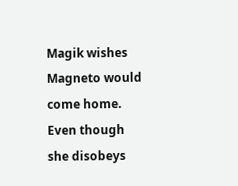Magik wishes Magneto would come home. Even though she disobeys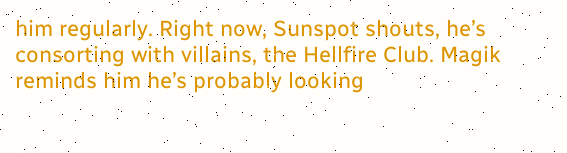him regularly. Right now, Sunspot shouts, he’s consorting with villains, the Hellfire Club. Magik reminds him he’s probably looking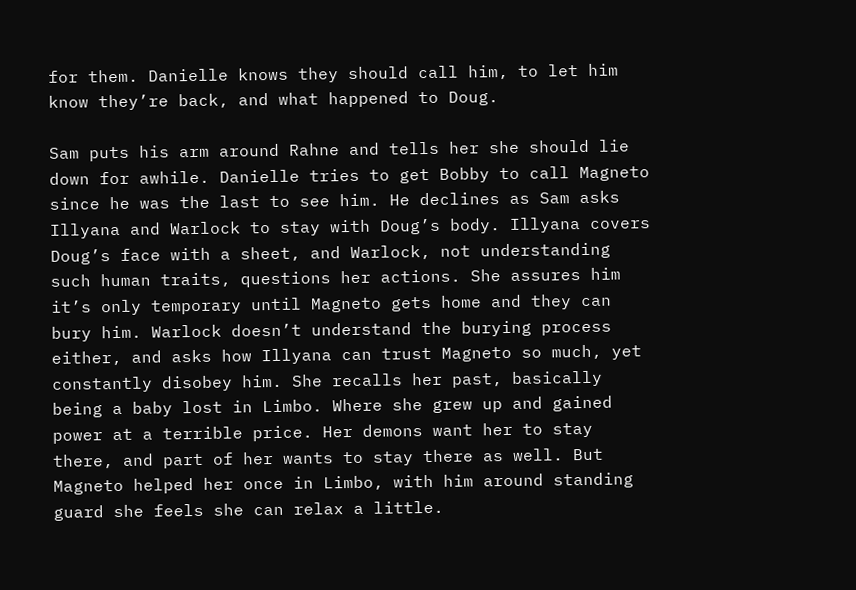for them. Danielle knows they should call him, to let him know they’re back, and what happened to Doug.

Sam puts his arm around Rahne and tells her she should lie down for awhile. Danielle tries to get Bobby to call Magneto since he was the last to see him. He declines as Sam asks Illyana and Warlock to stay with Doug’s body. Illyana covers Doug’s face with a sheet, and Warlock, not understanding such human traits, questions her actions. She assures him it’s only temporary until Magneto gets home and they can bury him. Warlock doesn’t understand the burying process either, and asks how Illyana can trust Magneto so much, yet constantly disobey him. She recalls her past, basically being a baby lost in Limbo. Where she grew up and gained power at a terrible price. Her demons want her to stay there, and part of her wants to stay there as well. But Magneto helped her once in Limbo, with him around standing guard she feels she can relax a little.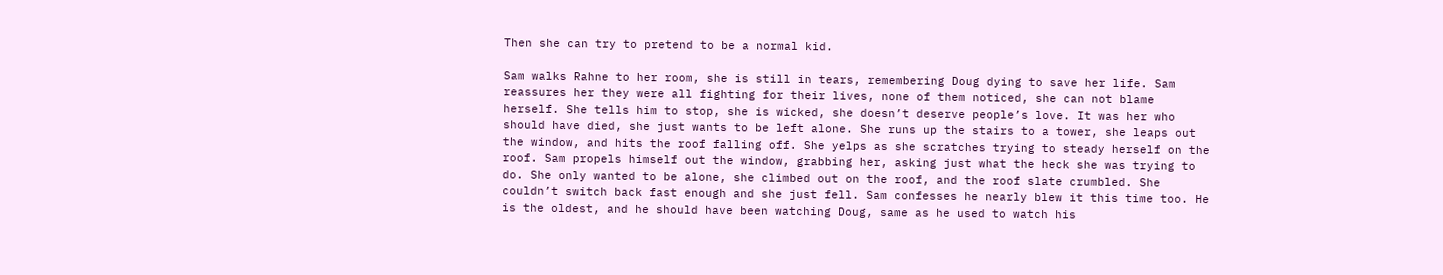Then she can try to pretend to be a normal kid.

Sam walks Rahne to her room, she is still in tears, remembering Doug dying to save her life. Sam reassures her they were all fighting for their lives, none of them noticed, she can not blame herself. She tells him to stop, she is wicked, she doesn’t deserve people’s love. It was her who should have died, she just wants to be left alone. She runs up the stairs to a tower, she leaps out the window, and hits the roof falling off. She yelps as she scratches trying to steady herself on the roof. Sam propels himself out the window, grabbing her, asking just what the heck she was trying to do. She only wanted to be alone, she climbed out on the roof, and the roof slate crumbled. She couldn’t switch back fast enough and she just fell. Sam confesses he nearly blew it this time too. He is the oldest, and he should have been watching Doug, same as he used to watch his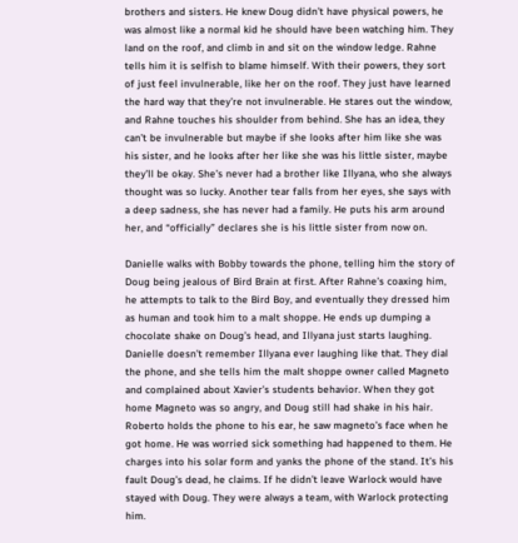brothers and sisters. He knew Doug didn’t have physical powers, he was almost like a normal kid he should have been watching him. They land on the roof, and climb in and sit on the window ledge. Rahne tells him it is selfish to blame himself. With their powers, they sort of just feel invulnerable, like her on the roof. They just have learned the hard way that they’re not invulnerable. He stares out the window, and Rahne touches his shoulder from behind. She has an idea, they can’t be invulnerable but maybe if she looks after him like she was his sister, and he looks after her like she was his little sister, maybe they’ll be okay. She’s never had a brother like Illyana, who she always thought was so lucky. Another tear falls from her eyes, she says with a deep sadness, she has never had a family. He puts his arm around her, and “officially” declares she is his little sister from now on.

Danielle walks with Bobby towards the phone, telling him the story of Doug being jealous of Bird Brain at first. After Rahne’s coaxing him, he attempts to talk to the Bird Boy, and eventually they dressed him as human and took him to a malt shoppe. He ends up dumping a chocolate shake on Doug’s head, and Illyana just starts laughing. Danielle doesn’t remember Illyana ever laughing like that. They dial the phone, and she tells him the malt shoppe owner called Magneto and complained about Xavier’s students behavior. When they got home Magneto was so angry, and Doug still had shake in his hair. Roberto holds the phone to his ear, he saw magneto’s face when he got home. He was worried sick something had happened to them. He charges into his solar form and yanks the phone of the stand. It’s his fault Doug’s dead, he claims. If he didn’t leave Warlock would have stayed with Doug. They were always a team, with Warlock protecting him.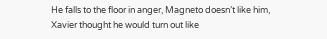He falls to the floor in anger, Magneto doesn’t like him, Xavier thought he would turn out like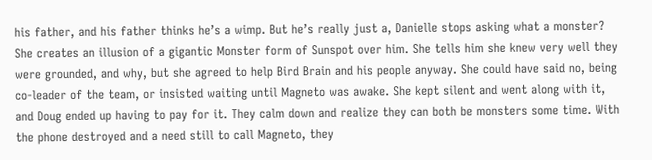his father, and his father thinks he’s a wimp. But he’s really just a, Danielle stops asking what a monster? She creates an illusion of a gigantic Monster form of Sunspot over him. She tells him she knew very well they were grounded, and why, but she agreed to help Bird Brain and his people anyway. She could have said no, being co-leader of the team, or insisted waiting until Magneto was awake. She kept silent and went along with it, and Doug ended up having to pay for it. They calm down and realize they can both be monsters some time. With the phone destroyed and a need still to call Magneto, they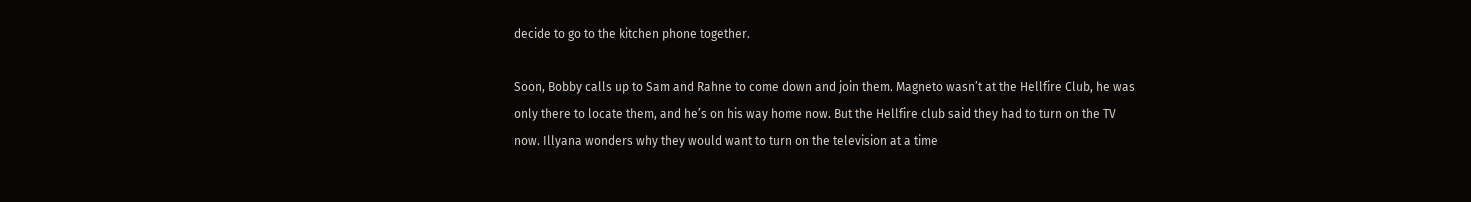decide to go to the kitchen phone together.

Soon, Bobby calls up to Sam and Rahne to come down and join them. Magneto wasn’t at the Hellfire Club, he was only there to locate them, and he’s on his way home now. But the Hellfire club said they had to turn on the TV now. Illyana wonders why they would want to turn on the television at a time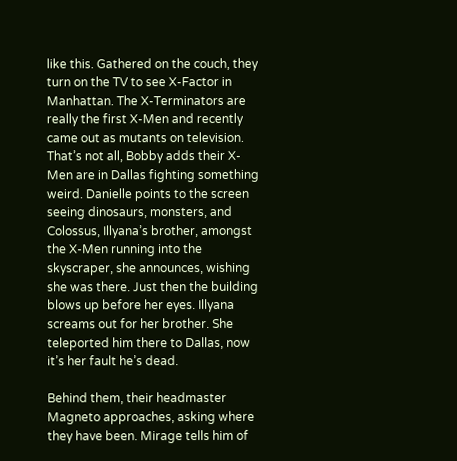like this. Gathered on the couch, they turn on the TV to see X-Factor in Manhattan. The X-Terminators are really the first X-Men and recently came out as mutants on television. That’s not all, Bobby adds their X-Men are in Dallas fighting something weird. Danielle points to the screen seeing dinosaurs, monsters, and Colossus, Illyana’s brother, amongst the X-Men running into the skyscraper, she announces, wishing she was there. Just then the building blows up before her eyes. Illyana screams out for her brother. She teleported him there to Dallas, now it’s her fault he’s dead.

Behind them, their headmaster Magneto approaches, asking where they have been. Mirage tells him of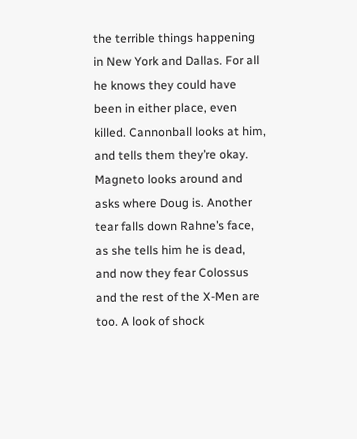the terrible things happening in New York and Dallas. For all he knows they could have been in either place, even killed. Cannonball looks at him, and tells them they’re okay. Magneto looks around and asks where Doug is. Another tear falls down Rahne’s face, as she tells him he is dead, and now they fear Colossus and the rest of the X-Men are too. A look of shock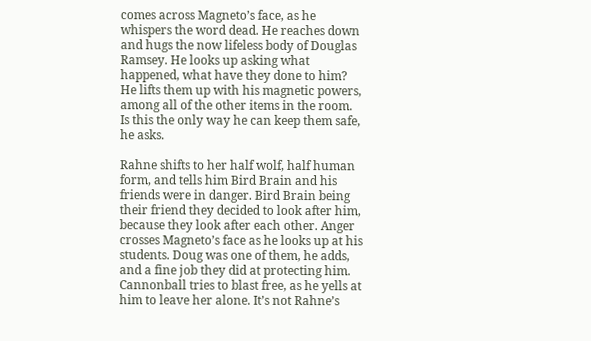comes across Magneto’s face, as he whispers the word dead. He reaches down and hugs the now lifeless body of Douglas Ramsey. He looks up asking what happened, what have they done to him? He lifts them up with his magnetic powers, among all of the other items in the room. Is this the only way he can keep them safe, he asks.

Rahne shifts to her half wolf, half human form, and tells him Bird Brain and his friends were in danger. Bird Brain being their friend they decided to look after him, because they look after each other. Anger crosses Magneto’s face as he looks up at his students. Doug was one of them, he adds, and a fine job they did at protecting him. Cannonball tries to blast free, as he yells at him to leave her alone. It’s not Rahne’s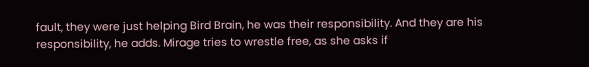fault, they were just helping Bird Brain, he was their responsibility. And they are his responsibility, he adds. Mirage tries to wrestle free, as she asks if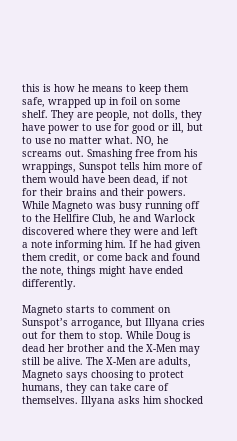this is how he means to keep them safe, wrapped up in foil on some shelf. They are people, not dolls, they have power to use for good or ill, but to use no matter what. NO, he screams out. Smashing free from his wrappings, Sunspot tells him more of them would have been dead, if not for their brains and their powers. While Magneto was busy running off to the Hellfire Club, he and Warlock discovered where they were and left a note informing him. If he had given them credit, or come back and found the note, things might have ended differently.

Magneto starts to comment on Sunspot’s arrogance, but Illyana cries out for them to stop. While Doug is dead her brother and the X-Men may still be alive. The X-Men are adults, Magneto says choosing to protect humans, they can take care of themselves. Illyana asks him shocked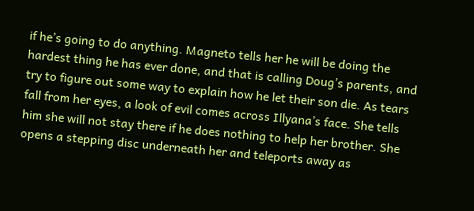if he’s going to do anything. Magneto tells her he will be doing the hardest thing he has ever done, and that is calling Doug’s parents, and try to figure out some way to explain how he let their son die. As tears fall from her eyes, a look of evil comes across Illyana’s face. She tells him she will not stay there if he does nothing to help her brother. She opens a stepping disc underneath her and teleports away as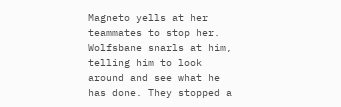Magneto yells at her teammates to stop her. Wolfsbane snarls at him, telling him to look around and see what he has done. They stopped a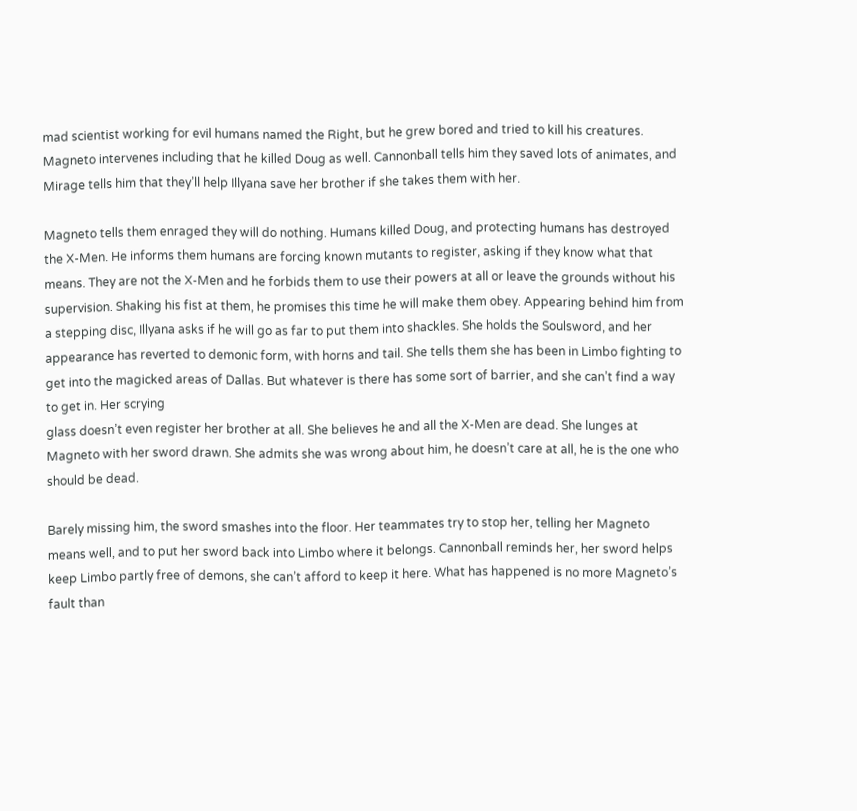mad scientist working for evil humans named the Right, but he grew bored and tried to kill his creatures. Magneto intervenes including that he killed Doug as well. Cannonball tells him they saved lots of animates, and Mirage tells him that they’ll help Illyana save her brother if she takes them with her.

Magneto tells them enraged they will do nothing. Humans killed Doug, and protecting humans has destroyed the X-Men. He informs them humans are forcing known mutants to register, asking if they know what that means. They are not the X-Men and he forbids them to use their powers at all or leave the grounds without his supervision. Shaking his fist at them, he promises this time he will make them obey. Appearing behind him from a stepping disc, Illyana asks if he will go as far to put them into shackles. She holds the Soulsword, and her appearance has reverted to demonic form, with horns and tail. She tells them she has been in Limbo fighting to get into the magicked areas of Dallas. But whatever is there has some sort of barrier, and she can’t find a way to get in. Her scrying
glass doesn’t even register her brother at all. She believes he and all the X-Men are dead. She lunges at Magneto with her sword drawn. She admits she was wrong about him, he doesn’t care at all, he is the one who should be dead.

Barely missing him, the sword smashes into the floor. Her teammates try to stop her, telling her Magneto means well, and to put her sword back into Limbo where it belongs. Cannonball reminds her, her sword helps keep Limbo partly free of demons, she can’t afford to keep it here. What has happened is no more Magneto’s fault than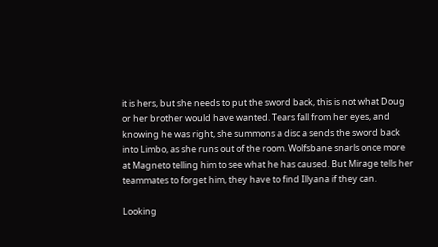it is hers, but she needs to put the sword back, this is not what Doug or her brother would have wanted. Tears fall from her eyes, and knowing he was right, she summons a disc a sends the sword back into Limbo, as she runs out of the room. Wolfsbane snarls once more at Magneto telling him to see what he has caused. But Mirage tells her teammates to forget him, they have to find Illyana if they can.

Looking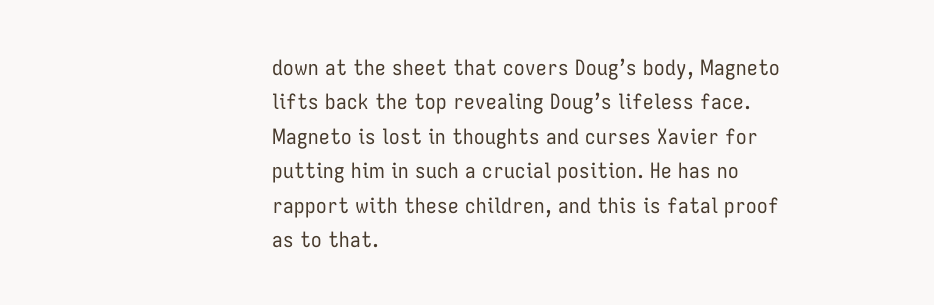down at the sheet that covers Doug’s body, Magneto lifts back the top revealing Doug’s lifeless face. Magneto is lost in thoughts and curses Xavier for putting him in such a crucial position. He has no rapport with these children, and this is fatal proof as to that.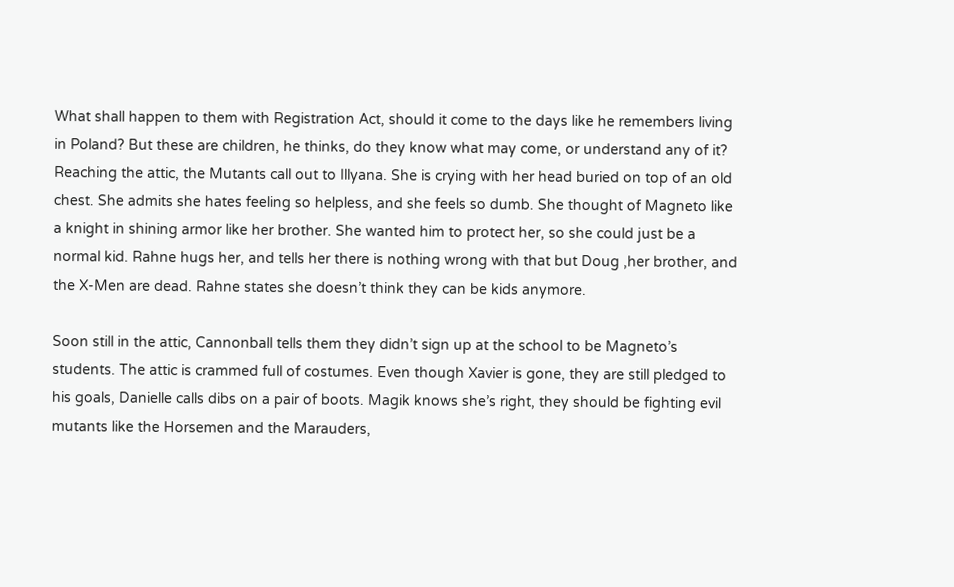What shall happen to them with Registration Act, should it come to the days like he remembers living in Poland? But these are children, he thinks, do they know what may come, or understand any of it? Reaching the attic, the Mutants call out to Illyana. She is crying with her head buried on top of an old chest. She admits she hates feeling so helpless, and she feels so dumb. She thought of Magneto like a knight in shining armor like her brother. She wanted him to protect her, so she could just be a normal kid. Rahne hugs her, and tells her there is nothing wrong with that but Doug ,her brother, and the X-Men are dead. Rahne states she doesn’t think they can be kids anymore.

Soon still in the attic, Cannonball tells them they didn’t sign up at the school to be Magneto’s students. The attic is crammed full of costumes. Even though Xavier is gone, they are still pledged to his goals, Danielle calls dibs on a pair of boots. Magik knows she’s right, they should be fighting evil mutants like the Horsemen and the Marauders,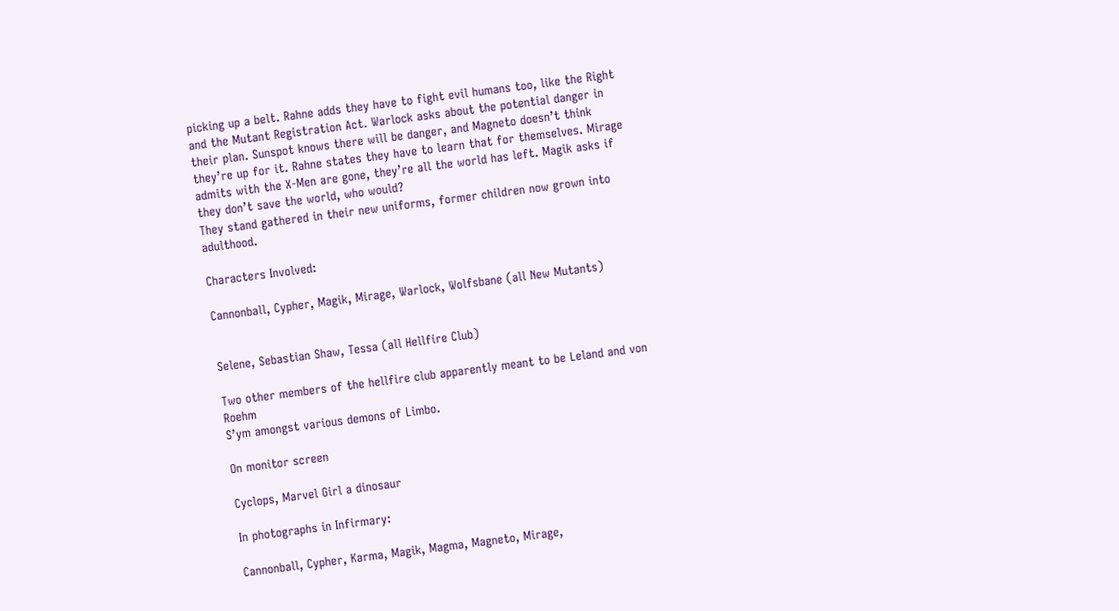picking up a belt. Rahne adds they have to fight evil humans too, like the Right and the Mutant Registration Act. Warlock asks about the potential danger in their plan. Sunspot knows there will be danger, and Magneto doesn’t think they’re up for it. Rahne states they have to learn that for themselves. Mirage admits with the X-Men are gone, they’re all the world has left. Magik asks if they don’t save the world, who would?
They stand gathered in their new uniforms, former children now grown into adulthood.

Characters Involved:

Cannonball, Cypher, Magik, Mirage, Warlock, Wolfsbane (all New Mutants)


Selene, Sebastian Shaw, Tessa (all Hellfire Club)

Two other members of the hellfire club apparently meant to be Leland and von Roehm
S’ym amongst various demons of Limbo.

On monitor screen

Cyclops, Marvel Girl a dinosaur

In photographs in Infirmary:

Cannonball, Cypher, Karma, Magik, Magma, Magneto, Mirage,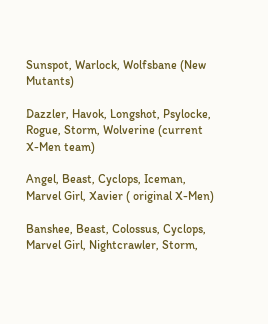Sunspot, Warlock, Wolfsbane (New Mutants)

Dazzler, Havok, Longshot, Psylocke, Rogue, Storm, Wolverine (current X-Men team)

Angel, Beast, Cyclops, Iceman, Marvel Girl, Xavier ( original X-Men)

Banshee, Beast, Colossus, Cyclops, Marvel Girl, Nightcrawler, Storm,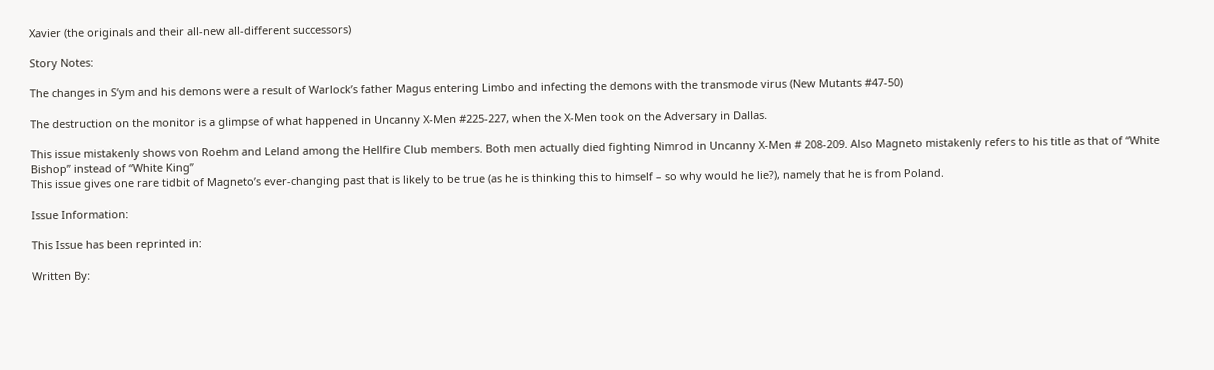Xavier (the originals and their all-new all-different successors)

Story Notes:

The changes in S’ym and his demons were a result of Warlock’s father Magus entering Limbo and infecting the demons with the transmode virus (New Mutants #47-50)

The destruction on the monitor is a glimpse of what happened in Uncanny X-Men #225-227, when the X-Men took on the Adversary in Dallas.

This issue mistakenly shows von Roehm and Leland among the Hellfire Club members. Both men actually died fighting Nimrod in Uncanny X-Men # 208-209. Also Magneto mistakenly refers to his title as that of “White Bishop” instead of “White King”
This issue gives one rare tidbit of Magneto’s ever-changing past that is likely to be true (as he is thinking this to himself – so why would he lie?), namely that he is from Poland.

Issue Information:

This Issue has been reprinted in:

Written By: